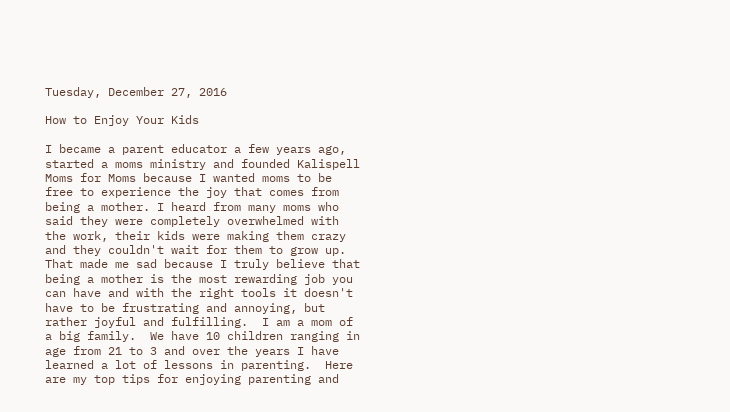Tuesday, December 27, 2016

How to Enjoy Your Kids

I became a parent educator a few years ago, started a moms ministry and founded Kalispell Moms for Moms because I wanted moms to be free to experience the joy that comes from being a mother. I heard from many moms who said they were completely overwhelmed with the work, their kids were making them crazy and they couldn't wait for them to grow up. That made me sad because I truly believe that being a mother is the most rewarding job you can have and with the right tools it doesn't have to be frustrating and annoying, but rather joyful and fulfilling.  I am a mom of a big family.  We have 10 children ranging in age from 21 to 3 and over the years I have learned a lot of lessons in parenting.  Here are my top tips for enjoying parenting and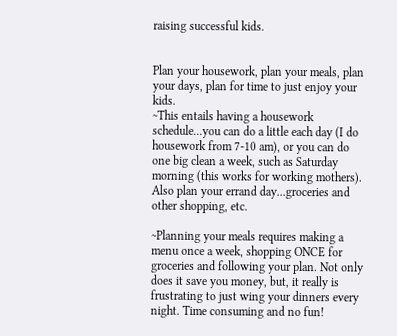raising successful kids.


Plan your housework, plan your meals, plan your days, plan for time to just enjoy your kids.
~This entails having a housework schedule...you can do a little each day (I do housework from 7-10 am), or you can do one big clean a week, such as Saturday morning (this works for working mothers). Also plan your errand day...groceries and other shopping, etc.

~Planning your meals requires making a menu once a week, shopping ONCE for groceries and following your plan. Not only does it save you money, but, it really is frustrating to just wing your dinners every night. Time consuming and no fun!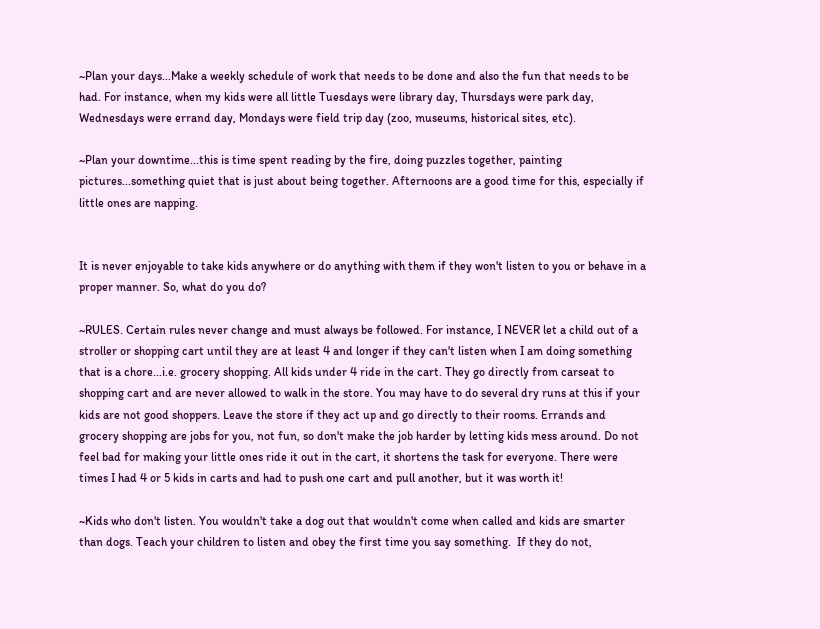~Plan your days...Make a weekly schedule of work that needs to be done and also the fun that needs to be had. For instance, when my kids were all little Tuesdays were library day, Thursdays were park day, Wednesdays were errand day, Mondays were field trip day (zoo, museums, historical sites, etc).

~Plan your downtime...this is time spent reading by the fire, doing puzzles together, painting pictures...something quiet that is just about being together. Afternoons are a good time for this, especially if little ones are napping.


It is never enjoyable to take kids anywhere or do anything with them if they won't listen to you or behave in a proper manner. So, what do you do?

~RULES. Certain rules never change and must always be followed. For instance, I NEVER let a child out of a stroller or shopping cart until they are at least 4 and longer if they can't listen when I am doing something that is a chore...i.e. grocery shopping. All kids under 4 ride in the cart. They go directly from carseat to shopping cart and are never allowed to walk in the store. You may have to do several dry runs at this if your kids are not good shoppers. Leave the store if they act up and go directly to their rooms. Errands and grocery shopping are jobs for you, not fun, so don't make the job harder by letting kids mess around. Do not feel bad for making your little ones ride it out in the cart, it shortens the task for everyone. There were times I had 4 or 5 kids in carts and had to push one cart and pull another, but it was worth it!

~Kids who don't listen. You wouldn't take a dog out that wouldn't come when called and kids are smarter than dogs. Teach your children to listen and obey the first time you say something.  If they do not,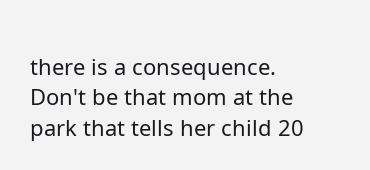there is a consequence.  Don't be that mom at the park that tells her child 20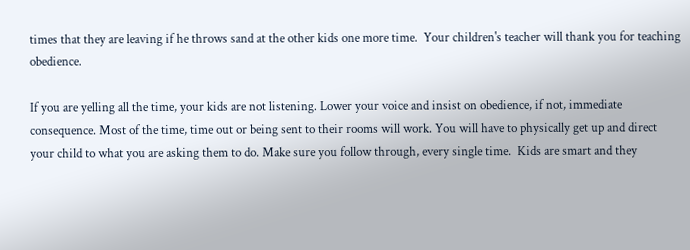times that they are leaving if he throws sand at the other kids one more time.  Your children's teacher will thank you for teaching obedience.

If you are yelling all the time, your kids are not listening. Lower your voice and insist on obedience, if not, immediate consequence. Most of the time, time out or being sent to their rooms will work. You will have to physically get up and direct your child to what you are asking them to do. Make sure you follow through, every single time.  Kids are smart and they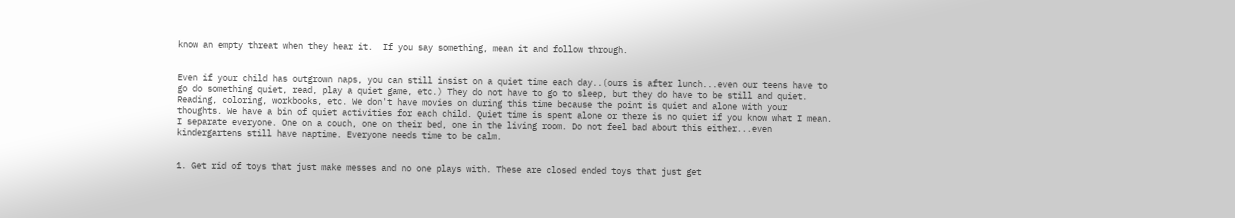know an empty threat when they hear it.  If you say something, mean it and follow through.


Even if your child has outgrown naps, you can still insist on a quiet time each day..(ours is after lunch...even our teens have to go do something quiet, read, play a quiet game, etc.) They do not have to go to sleep, but they do have to be still and quiet. Reading, coloring, workbooks, etc. We don't have movies on during this time because the point is quiet and alone with your thoughts. We have a bin of quiet activities for each child. Quiet time is spent alone or there is no quiet if you know what I mean. I separate everyone. One on a couch, one on their bed, one in the living room. Do not feel bad about this either...even kindergartens still have naptime. Everyone needs time to be calm.


1. Get rid of toys that just make messes and no one plays with. These are closed ended toys that just get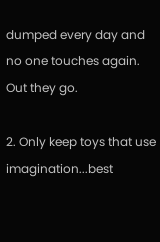dumped every day and no one touches again. Out they go.

2. Only keep toys that use imagination...best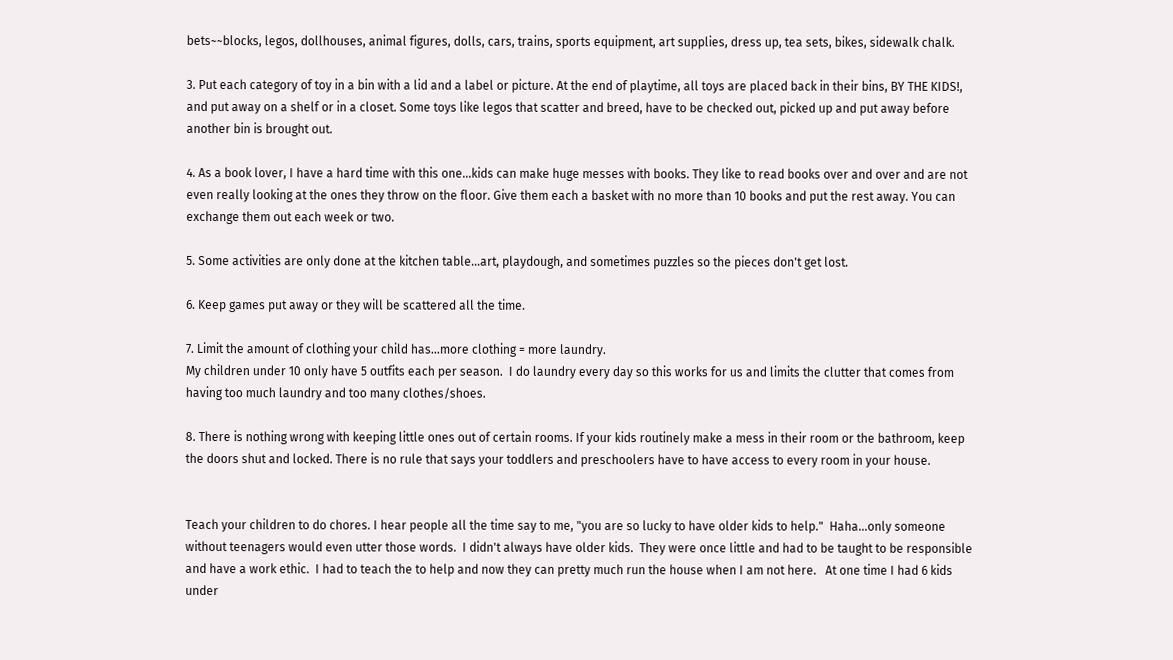bets~~blocks, legos, dollhouses, animal figures, dolls, cars, trains, sports equipment, art supplies, dress up, tea sets, bikes, sidewalk chalk.

3. Put each category of toy in a bin with a lid and a label or picture. At the end of playtime, all toys are placed back in their bins, BY THE KIDS!, and put away on a shelf or in a closet. Some toys like legos that scatter and breed, have to be checked out, picked up and put away before another bin is brought out.

4. As a book lover, I have a hard time with this one...kids can make huge messes with books. They like to read books over and over and are not even really looking at the ones they throw on the floor. Give them each a basket with no more than 10 books and put the rest away. You can exchange them out each week or two.

5. Some activities are only done at the kitchen table...art, playdough, and sometimes puzzles so the pieces don't get lost.

6. Keep games put away or they will be scattered all the time.

7. Limit the amount of clothing your child has...more clothing = more laundry.
My children under 10 only have 5 outfits each per season.  I do laundry every day so this works for us and limits the clutter that comes from having too much laundry and too many clothes/shoes.

8. There is nothing wrong with keeping little ones out of certain rooms. If your kids routinely make a mess in their room or the bathroom, keep the doors shut and locked. There is no rule that says your toddlers and preschoolers have to have access to every room in your house.


Teach your children to do chores. I hear people all the time say to me, "you are so lucky to have older kids to help."  Haha...only someone without teenagers would even utter those words.  I didn't always have older kids.  They were once little and had to be taught to be responsible and have a work ethic.  I had to teach the to help and now they can pretty much run the house when I am not here.   At one time I had 6 kids under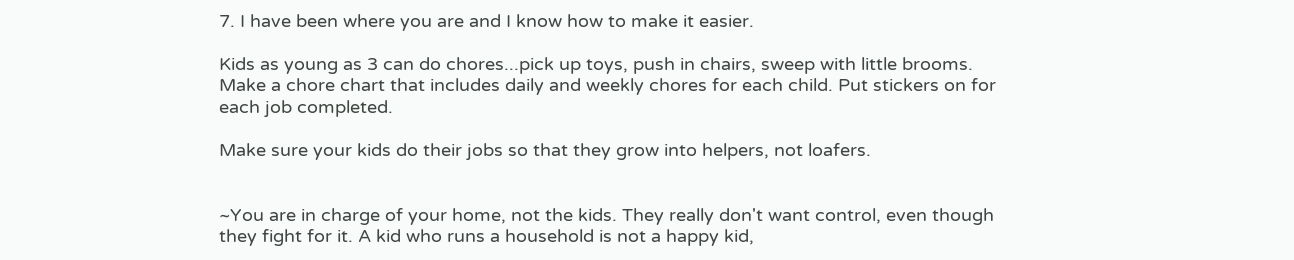7. I have been where you are and I know how to make it easier.

Kids as young as 3 can do chores...pick up toys, push in chairs, sweep with little brooms.
Make a chore chart that includes daily and weekly chores for each child. Put stickers on for each job completed.

Make sure your kids do their jobs so that they grow into helpers, not loafers.


~You are in charge of your home, not the kids. They really don't want control, even though they fight for it. A kid who runs a household is not a happy kid,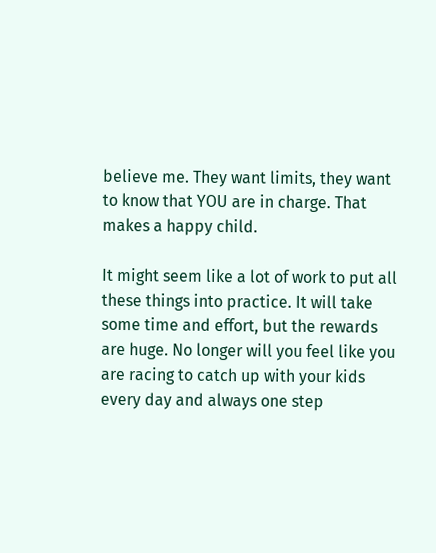believe me. They want limits, they want to know that YOU are in charge. That makes a happy child.

It might seem like a lot of work to put all these things into practice. It will take some time and effort, but the rewards are huge. No longer will you feel like you are racing to catch up with your kids every day and always one step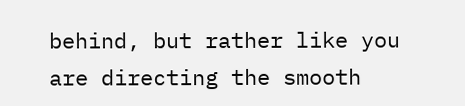behind, but rather like you are directing the smooth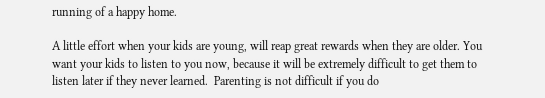running of a happy home.

A little effort when your kids are young, will reap great rewards when they are older. You want your kids to listen to you now, because it will be extremely difficult to get them to listen later if they never learned.  Parenting is not difficult if you do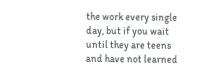the work every single day, but if you wait until they are teens and have not learned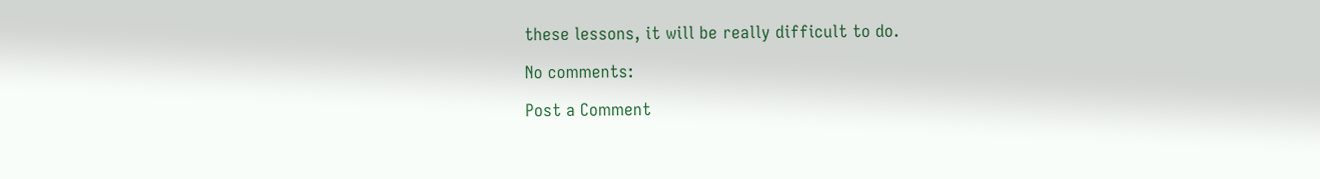these lessons, it will be really difficult to do.

No comments:

Post a Comment